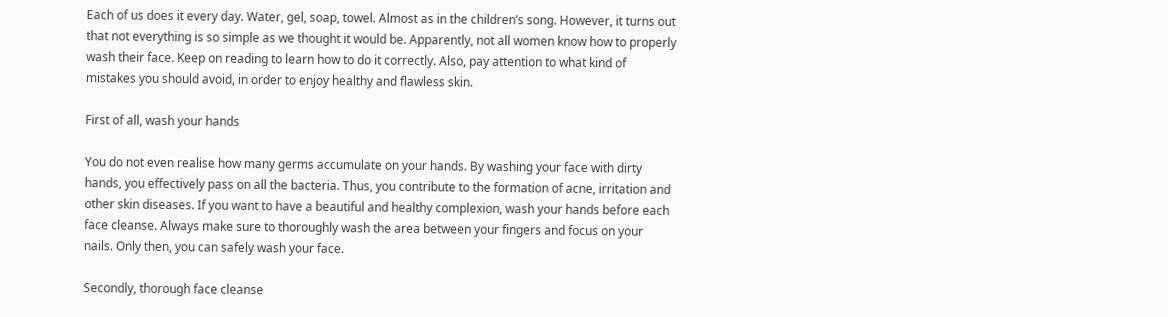Each of us does it every day. Water, gel, soap, towel. Almost as in the children’s song. However, it turns out that not everything is so simple as we thought it would be. Apparently, not all women know how to properly wash their face. Keep on reading to learn how to do it correctly. Also, pay attention to what kind of mistakes you should avoid, in order to enjoy healthy and flawless skin.

First of all, wash your hands

You do not even realise how many germs accumulate on your hands. By washing your face with dirty hands, you effectively pass on all the bacteria. Thus, you contribute to the formation of acne, irritation and other skin diseases. If you want to have a beautiful and healthy complexion, wash your hands before each face cleanse. Always make sure to thoroughly wash the area between your fingers and focus on your nails. Only then, you can safely wash your face.

Secondly, thorough face cleanse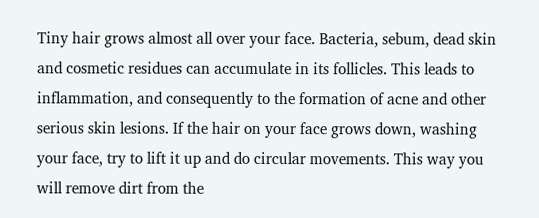Tiny hair grows almost all over your face. Bacteria, sebum, dead skin and cosmetic residues can accumulate in its follicles. This leads to inflammation, and consequently to the formation of acne and other serious skin lesions. If the hair on your face grows down, washing your face, try to lift it up and do circular movements. This way you will remove dirt from the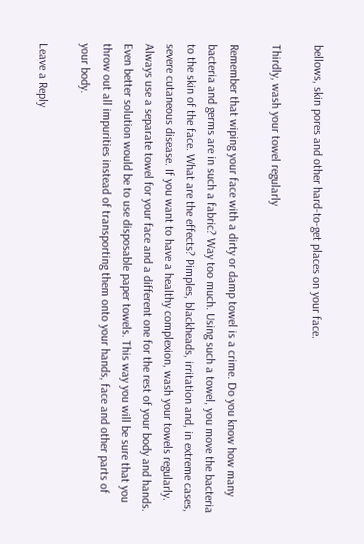bellows, skin pores and other hard-to-get places on your face.

Thirdly, wash your towel regularly

Remember that wiping your face with a dirty or damp towel is a crime. Do you know how many bacteria and germs are in such a fabric? Way too much. Using such a towel, you move the bacteria to the skin of the face. What are the effects? Pimples, blackheads, irritation and, in extreme cases, severe cutaneous disease. If you want to have a healthy complexion, wash your towels regularly. Always use a separate towel for your face and a different one for the rest of your body and hands. Even better solution would be to use disposable paper towels. This way you will be sure that you throw out all impurities instead of transporting them onto your hands, face and other parts of your body.

Leave a Reply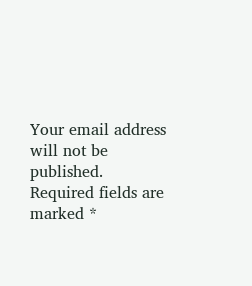Your email address will not be published. Required fields are marked *